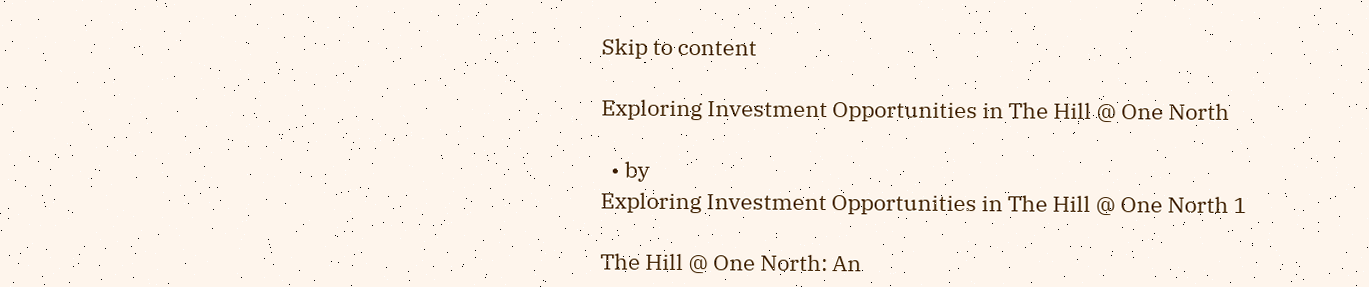Skip to content

Exploring Investment Opportunities in The Hill @ One North

  • by
Exploring Investment Opportunities in The Hill @ One North 1

The Hill @ One North: An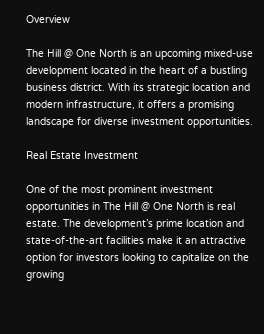Overview

The Hill @ One North is an upcoming mixed-use development located in the heart of a bustling business district. With its strategic location and modern infrastructure, it offers a promising landscape for diverse investment opportunities.

Real Estate Investment

One of the most prominent investment opportunities in The Hill @ One North is real estate. The development’s prime location and state-of-the-art facilities make it an attractive option for investors looking to capitalize on the growing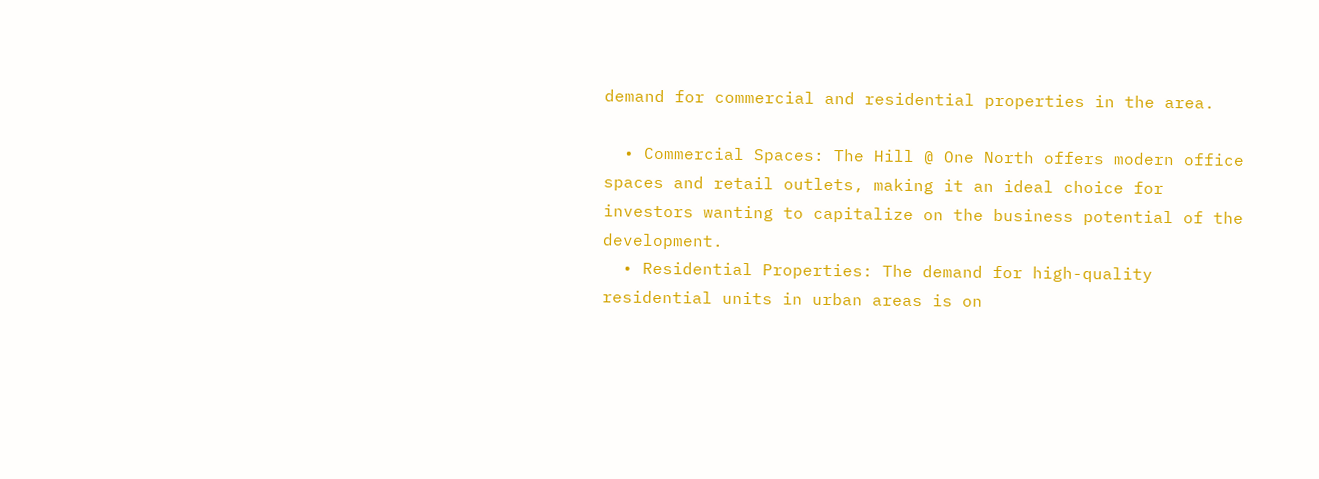demand for commercial and residential properties in the area.

  • Commercial Spaces: The Hill @ One North offers modern office spaces and retail outlets, making it an ideal choice for investors wanting to capitalize on the business potential of the development.
  • Residential Properties: The demand for high-quality residential units in urban areas is on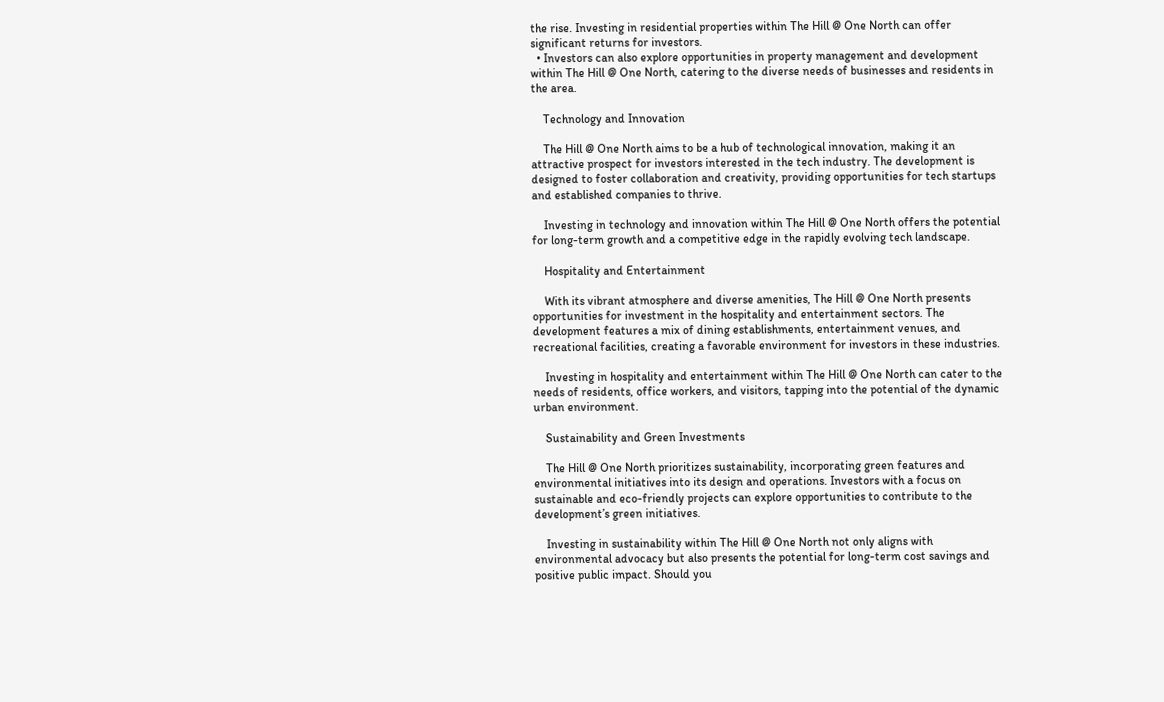the rise. Investing in residential properties within The Hill @ One North can offer significant returns for investors.
  • Investors can also explore opportunities in property management and development within The Hill @ One North, catering to the diverse needs of businesses and residents in the area.

    Technology and Innovation

    The Hill @ One North aims to be a hub of technological innovation, making it an attractive prospect for investors interested in the tech industry. The development is designed to foster collaboration and creativity, providing opportunities for tech startups and established companies to thrive.

    Investing in technology and innovation within The Hill @ One North offers the potential for long-term growth and a competitive edge in the rapidly evolving tech landscape.

    Hospitality and Entertainment

    With its vibrant atmosphere and diverse amenities, The Hill @ One North presents opportunities for investment in the hospitality and entertainment sectors. The development features a mix of dining establishments, entertainment venues, and recreational facilities, creating a favorable environment for investors in these industries.

    Investing in hospitality and entertainment within The Hill @ One North can cater to the needs of residents, office workers, and visitors, tapping into the potential of the dynamic urban environment.

    Sustainability and Green Investments

    The Hill @ One North prioritizes sustainability, incorporating green features and environmental initiatives into its design and operations. Investors with a focus on sustainable and eco-friendly projects can explore opportunities to contribute to the development’s green initiatives.

    Investing in sustainability within The Hill @ One North not only aligns with environmental advocacy but also presents the potential for long-term cost savings and positive public impact. Should you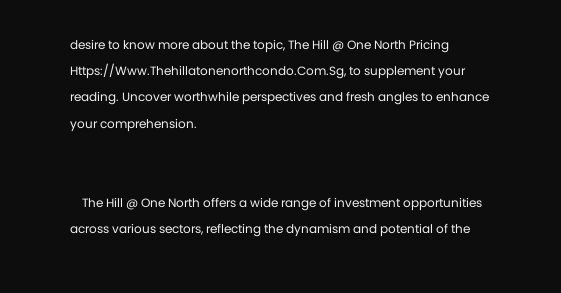desire to know more about the topic, The Hill @ One North Pricing Https://Www.Thehillatonenorthcondo.Com.Sg, to supplement your reading. Uncover worthwhile perspectives and fresh angles to enhance your comprehension.


    The Hill @ One North offers a wide range of investment opportunities across various sectors, reflecting the dynamism and potential of the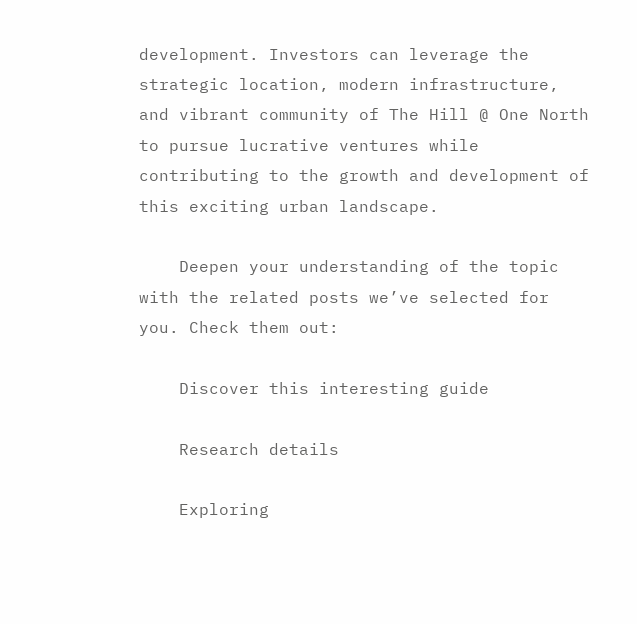development. Investors can leverage the strategic location, modern infrastructure, and vibrant community of The Hill @ One North to pursue lucrative ventures while contributing to the growth and development of this exciting urban landscape.

    Deepen your understanding of the topic with the related posts we’ve selected for you. Check them out:

    Discover this interesting guide

    Research details

    Exploring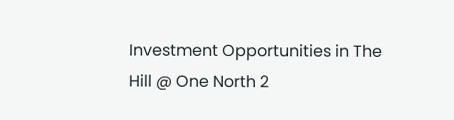Investment Opportunities in The Hill @ One North 2